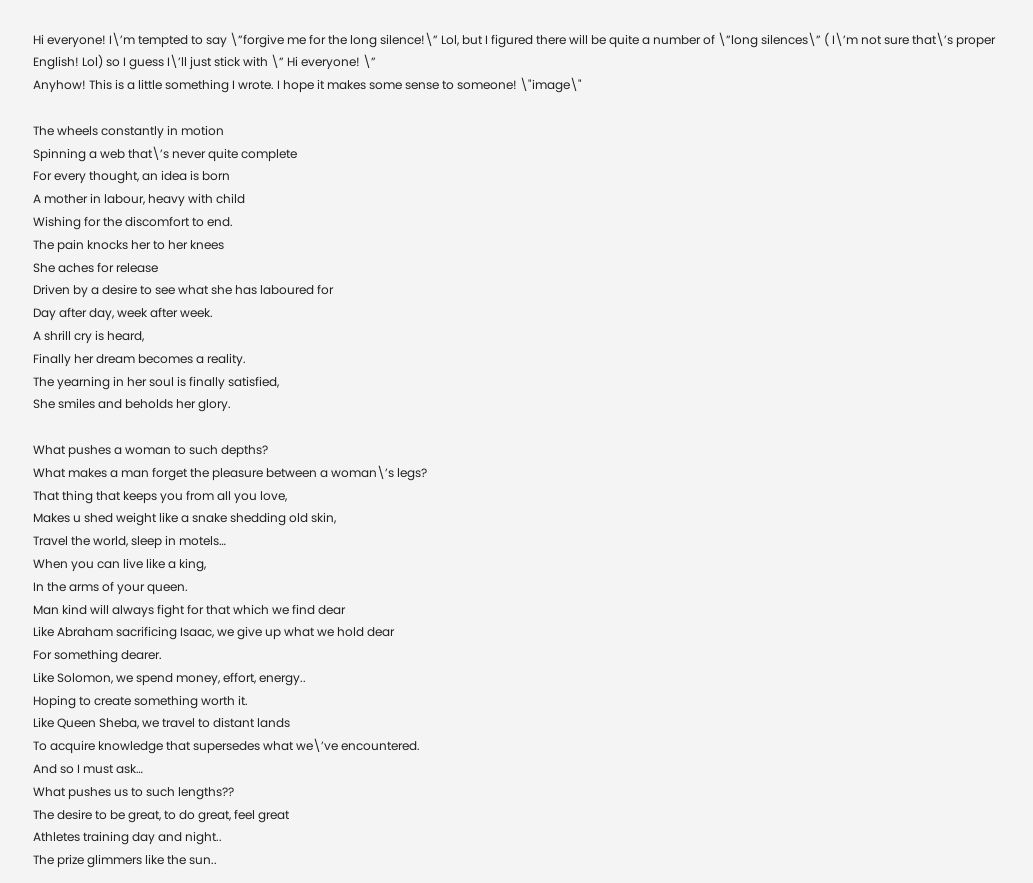Hi everyone! I\’m tempted to say \”forgive me for the long silence!\” Lol, but I figured there will be quite a number of \”long silences\” ( I\’m not sure that\’s proper English! Lol) so I guess I\’ll just stick with \” Hi everyone! \”
Anyhow! This is a little something I wrote. I hope it makes some sense to someone! \"image\"

The wheels constantly in motion
Spinning a web that\’s never quite complete
For every thought, an idea is born
A mother in labour, heavy with child
Wishing for the discomfort to end.
The pain knocks her to her knees
She aches for release
Driven by a desire to see what she has laboured for
Day after day, week after week.
A shrill cry is heard,
Finally her dream becomes a reality.
The yearning in her soul is finally satisfied,
She smiles and beholds her glory.

What pushes a woman to such depths?
What makes a man forget the pleasure between a woman\’s legs?
That thing that keeps you from all you love,
Makes u shed weight like a snake shedding old skin,
Travel the world, sleep in motels…
When you can live like a king,
In the arms of your queen.
Man kind will always fight for that which we find dear
Like Abraham sacrificing Isaac, we give up what we hold dear
For something dearer.
Like Solomon, we spend money, effort, energy..
Hoping to create something worth it.
Like Queen Sheba, we travel to distant lands
To acquire knowledge that supersedes what we\’ve encountered.
And so I must ask…
What pushes us to such lengths??
The desire to be great, to do great, feel great
Athletes training day and night..
The prize glimmers like the sun..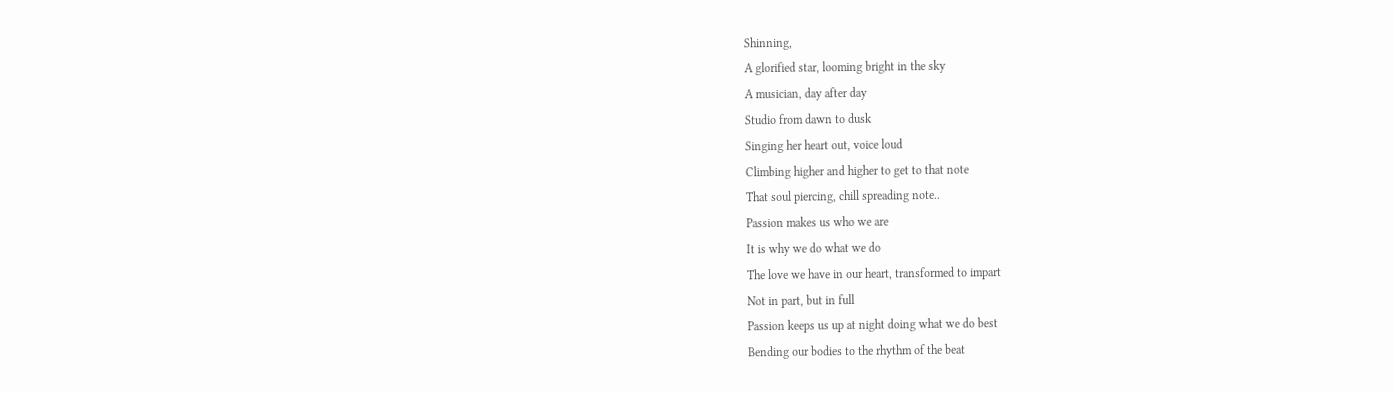Shinning,
A glorified star, looming bright in the sky
A musician, day after day
Studio from dawn to dusk
Singing her heart out, voice loud
Climbing higher and higher to get to that note
That soul piercing, chill spreading note..
Passion makes us who we are
It is why we do what we do
The love we have in our heart, transformed to impart
Not in part, but in full
Passion keeps us up at night doing what we do best
Bending our bodies to the rhythm of the beat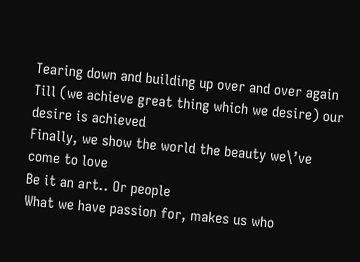Tearing down and building up over and over again
Till (we achieve great thing which we desire) our desire is achieved
Finally, we show the world the beauty we\’ve come to love
Be it an art.. Or people
What we have passion for, makes us who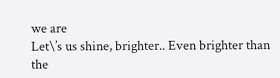we are
Let\’s us shine, brighter.. Even brighter than the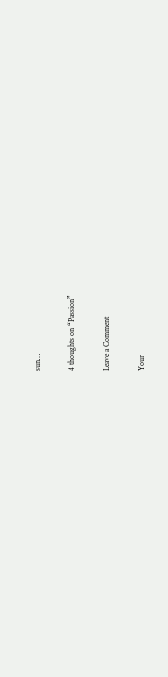sun…

4 thoughts on “Passion”

Leave a Comment

Your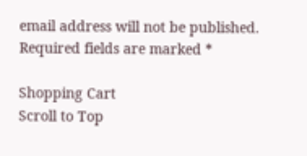email address will not be published. Required fields are marked *

Shopping Cart
Scroll to Top